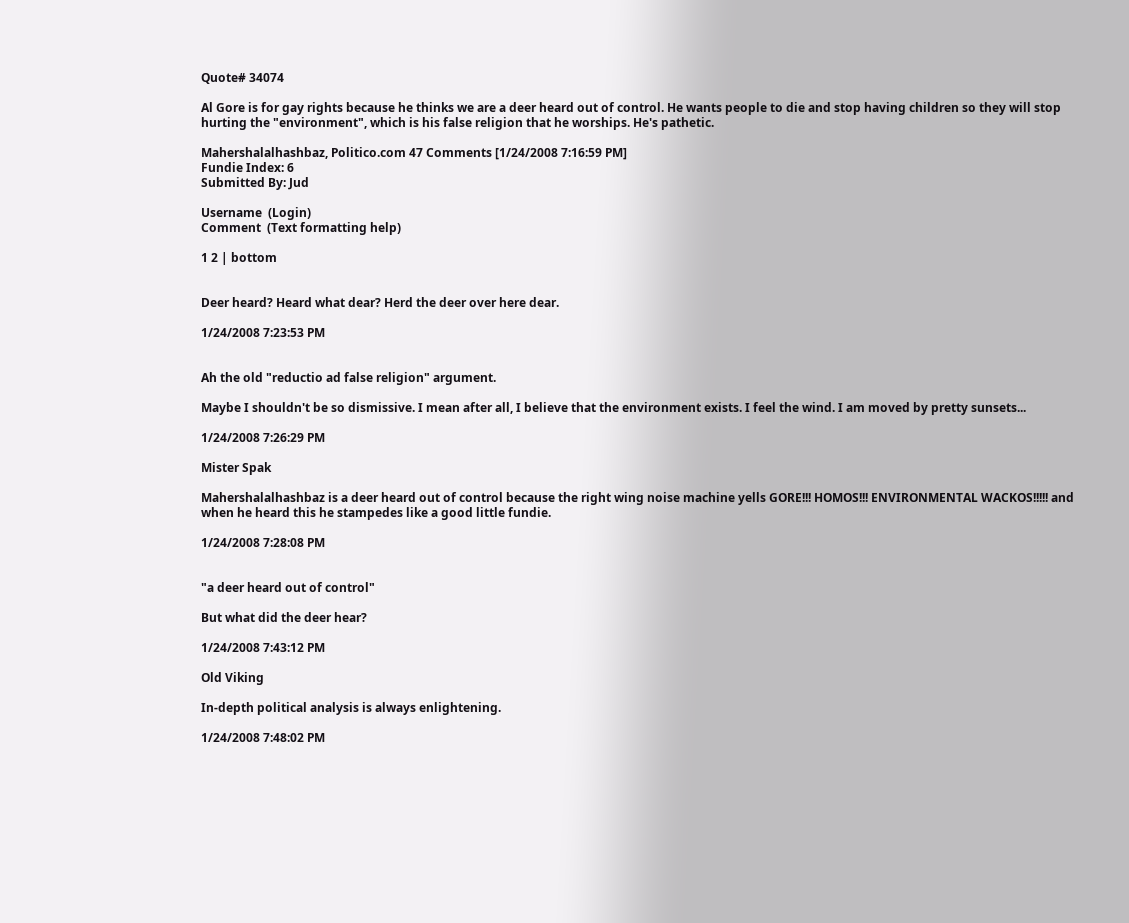Quote# 34074

Al Gore is for gay rights because he thinks we are a deer heard out of control. He wants people to die and stop having children so they will stop hurting the "environment", which is his false religion that he worships. He's pathetic.

Mahershalalhashbaz, Politico.com 47 Comments [1/24/2008 7:16:59 PM]
Fundie Index: 6
Submitted By: Jud

Username  (Login)
Comment  (Text formatting help)

1 2 | bottom


Deer heard? Heard what dear? Herd the deer over here dear.

1/24/2008 7:23:53 PM


Ah the old "reductio ad false religion" argument.

Maybe I shouldn't be so dismissive. I mean after all, I believe that the environment exists. I feel the wind. I am moved by pretty sunsets...

1/24/2008 7:26:29 PM

Mister Spak

Mahershalalhashbaz is a deer heard out of control because the right wing noise machine yells GORE!!! HOMOS!!! ENVIRONMENTAL WACKOS!!!!! and when he heard this he stampedes like a good little fundie.

1/24/2008 7:28:08 PM


"a deer heard out of control"

But what did the deer hear?

1/24/2008 7:43:12 PM

Old Viking

In-depth political analysis is always enlightening.

1/24/2008 7:48:02 PM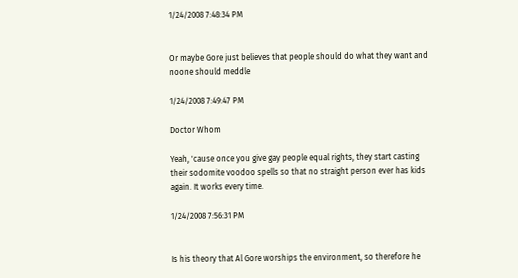1/24/2008 7:48:34 PM


Or maybe Gore just believes that people should do what they want and noone should meddle

1/24/2008 7:49:47 PM

Doctor Whom

Yeah, 'cause once you give gay people equal rights, they start casting their sodomite voodoo spells so that no straight person ever has kids again. It works every time.

1/24/2008 7:56:31 PM


Is his theory that Al Gore worships the environment, so therefore he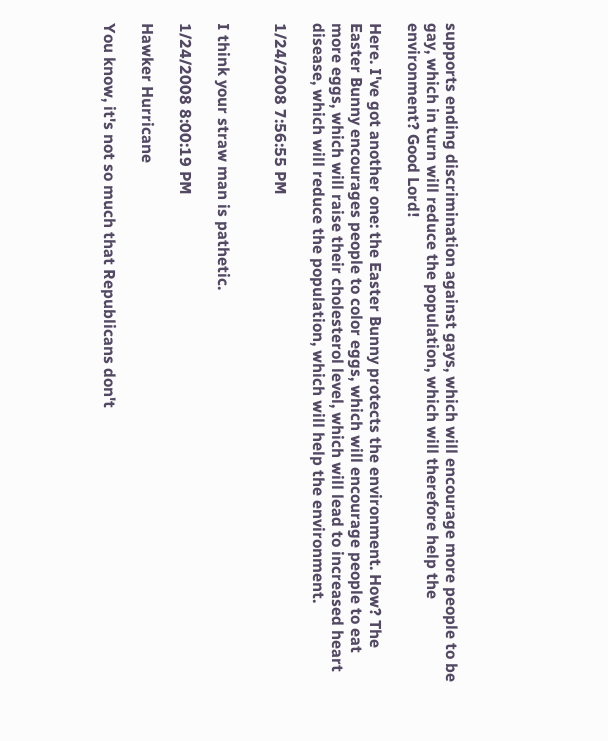supports ending discrimination against gays, which will encourage more people to be gay, which in turn will reduce the population, which will therefore help the environment? Good Lord!

Here. I've got another one: the Easter Bunny protects the environment. How? The Easter Bunny encourages people to color eggs, which will encourage people to eat more eggs, which will raise their cholesterol level, which will lead to increased heart disease, which will reduce the population, which will help the environment.

1/24/2008 7:56:55 PM


I think your straw man is pathetic.

1/24/2008 8:00:19 PM

Hawker Hurricane

You know, it's not so much that Republicans don't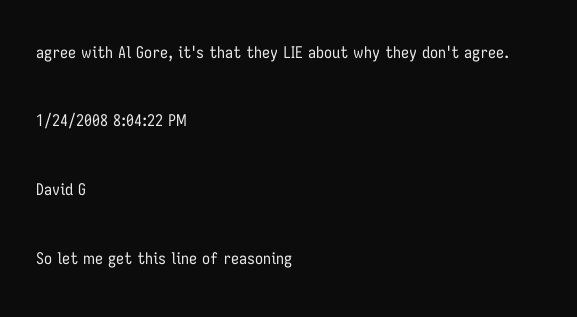agree with Al Gore, it's that they LIE about why they don't agree.

1/24/2008 8:04:22 PM

David G

So let me get this line of reasoning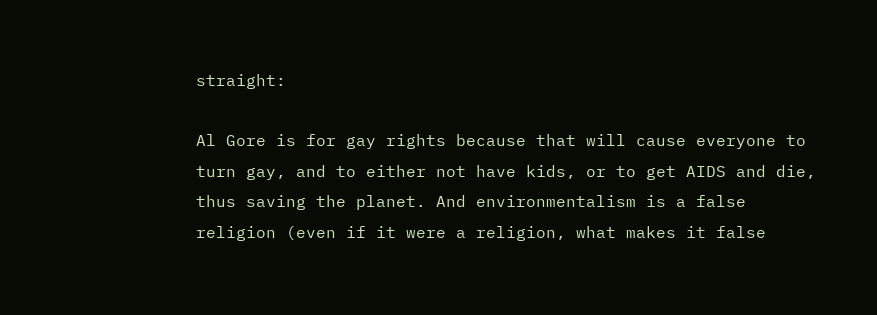straight:

Al Gore is for gay rights because that will cause everyone to turn gay, and to either not have kids, or to get AIDS and die, thus saving the planet. And environmentalism is a false religion (even if it were a religion, what makes it false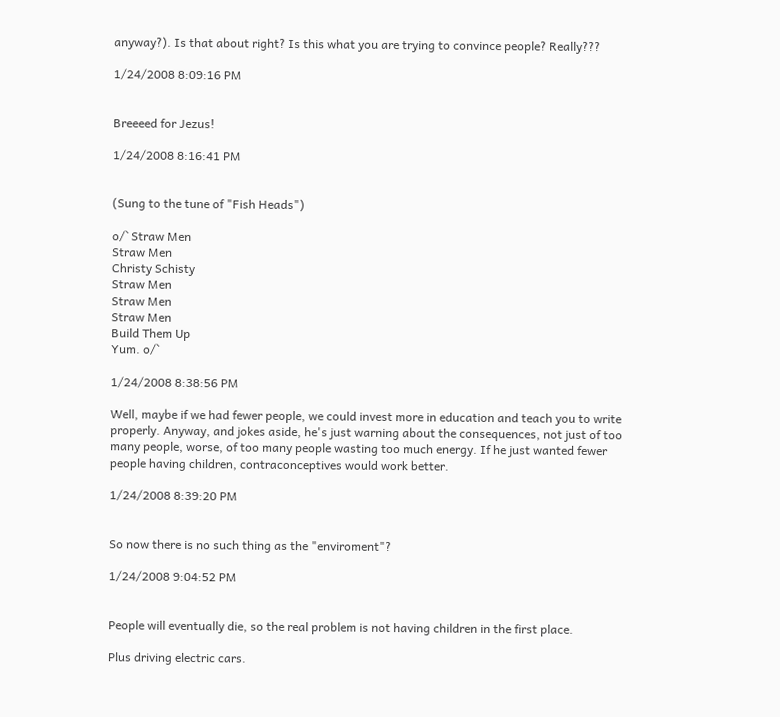anyway?). Is that about right? Is this what you are trying to convince people? Really???

1/24/2008 8:09:16 PM


Breeeed for Jezus!

1/24/2008 8:16:41 PM


(Sung to the tune of "Fish Heads")

o/` Straw Men
Straw Men
Christy Schisty
Straw Men
Straw Men
Straw Men
Build Them Up
Yum. o/`

1/24/2008 8:38:56 PM

Well, maybe if we had fewer people, we could invest more in education and teach you to write properly. Anyway, and jokes aside, he's just warning about the consequences, not just of too many people, worse, of too many people wasting too much energy. If he just wanted fewer people having children, contraconceptives would work better.

1/24/2008 8:39:20 PM


So now there is no such thing as the "enviroment"?

1/24/2008 9:04:52 PM


People will eventually die, so the real problem is not having children in the first place.

Plus driving electric cars.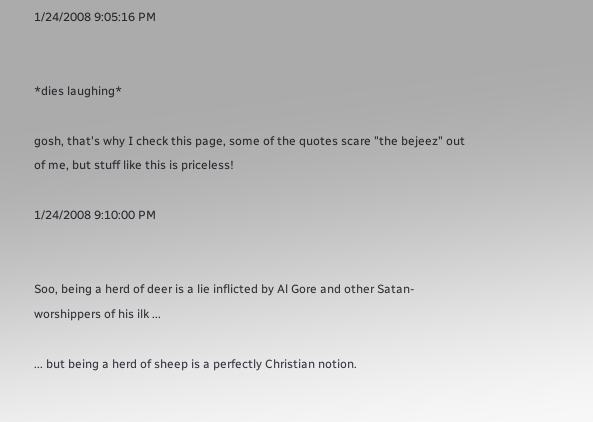1/24/2008 9:05:16 PM


*dies laughing*

gosh, that's why I check this page, some of the quotes scare "the bejeez" out of me, but stuff like this is priceless!

1/24/2008 9:10:00 PM


Soo, being a herd of deer is a lie inflicted by Al Gore and other Satan-worshippers of his ilk ...

... but being a herd of sheep is a perfectly Christian notion.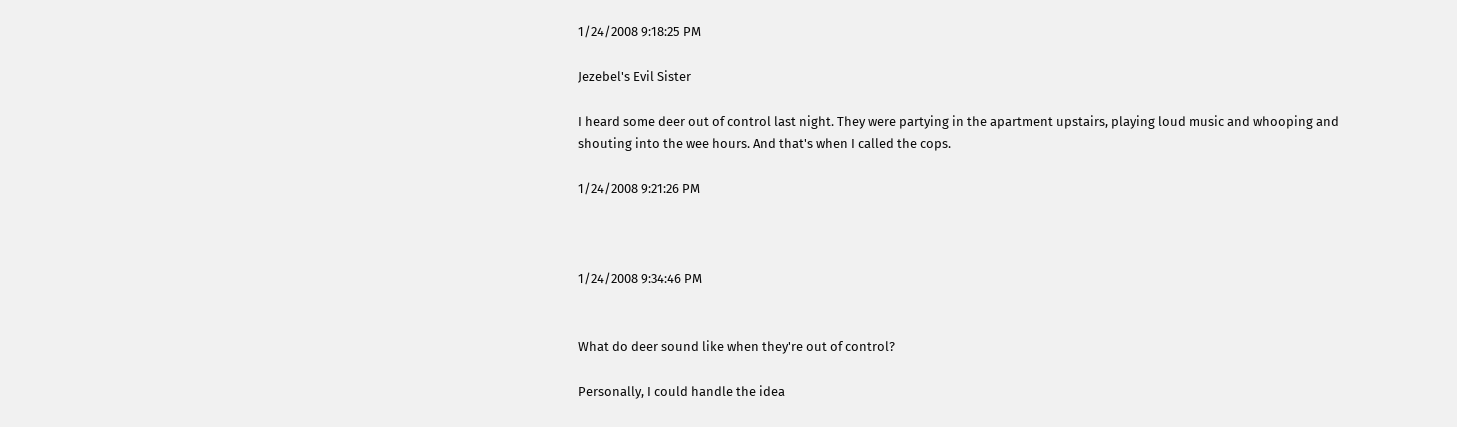1/24/2008 9:18:25 PM

Jezebel's Evil Sister

I heard some deer out of control last night. They were partying in the apartment upstairs, playing loud music and whooping and shouting into the wee hours. And that's when I called the cops.

1/24/2008 9:21:26 PM



1/24/2008 9:34:46 PM


What do deer sound like when they're out of control?

Personally, I could handle the idea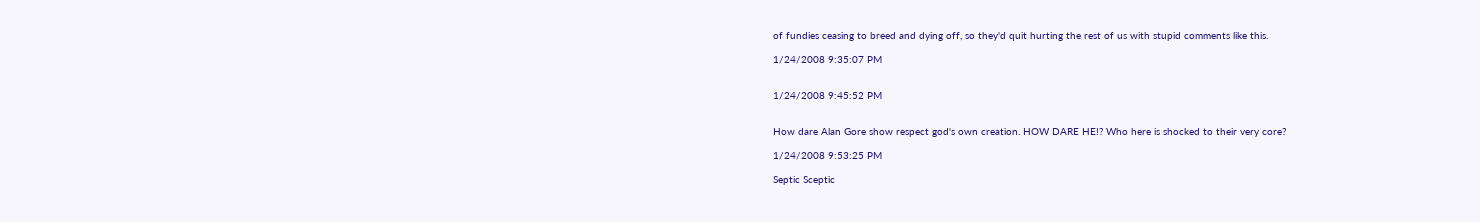of fundies ceasing to breed and dying off, so they'd quit hurting the rest of us with stupid comments like this.

1/24/2008 9:35:07 PM


1/24/2008 9:45:52 PM


How dare Alan Gore show respect god's own creation. HOW DARE HE!? Who here is shocked to their very core?

1/24/2008 9:53:25 PM

Septic Sceptic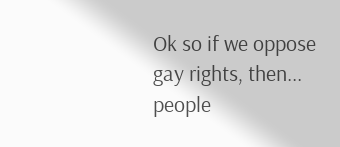Ok so if we oppose gay rights, then... people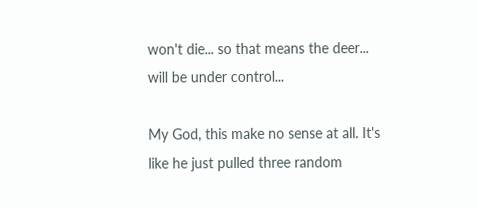won't die... so that means the deer... will be under control...

My God, this make no sense at all. It's like he just pulled three random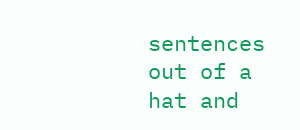sentences out of a hat and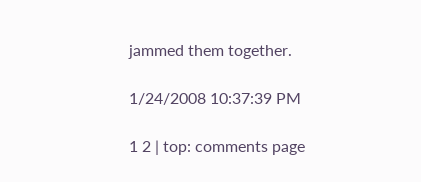jammed them together.

1/24/2008 10:37:39 PM

1 2 | top: comments page